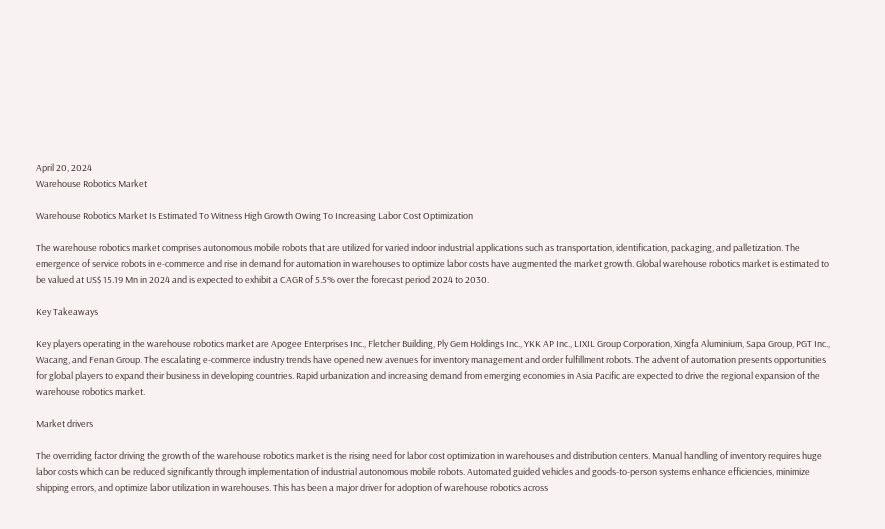April 20, 2024
Warehouse Robotics Market

Warehouse Robotics Market Is Estimated To Witness High Growth Owing To Increasing Labor Cost Optimization

The warehouse robotics market comprises autonomous mobile robots that are utilized for varied indoor industrial applications such as transportation, identification, packaging, and palletization. The emergence of service robots in e-commerce and rise in demand for automation in warehouses to optimize labor costs have augmented the market growth. Global warehouse robotics market is estimated to be valued at US$ 15.19 Mn in 2024 and is expected to exhibit a CAGR of 5.5% over the forecast period 2024 to 2030.

Key Takeaways

Key players operating in the warehouse robotics market are Apogee Enterprises Inc., Fletcher Building, Ply Gem Holdings Inc., YKK AP Inc., LIXIL Group Corporation, Xingfa Aluminium, Sapa Group, PGT Inc., Wacang, and Fenan Group. The escalating e-commerce industry trends have opened new avenues for inventory management and order fulfillment robots. The advent of automation presents opportunities for global players to expand their business in developing countries. Rapid urbanization and increasing demand from emerging economies in Asia Pacific are expected to drive the regional expansion of the warehouse robotics market.

Market drivers

The overriding factor driving the growth of the warehouse robotics market is the rising need for labor cost optimization in warehouses and distribution centers. Manual handling of inventory requires huge labor costs which can be reduced significantly through implementation of industrial autonomous mobile robots. Automated guided vehicles and goods-to-person systems enhance efficiencies, minimize shipping errors, and optimize labor utilization in warehouses. This has been a major driver for adoption of warehouse robotics across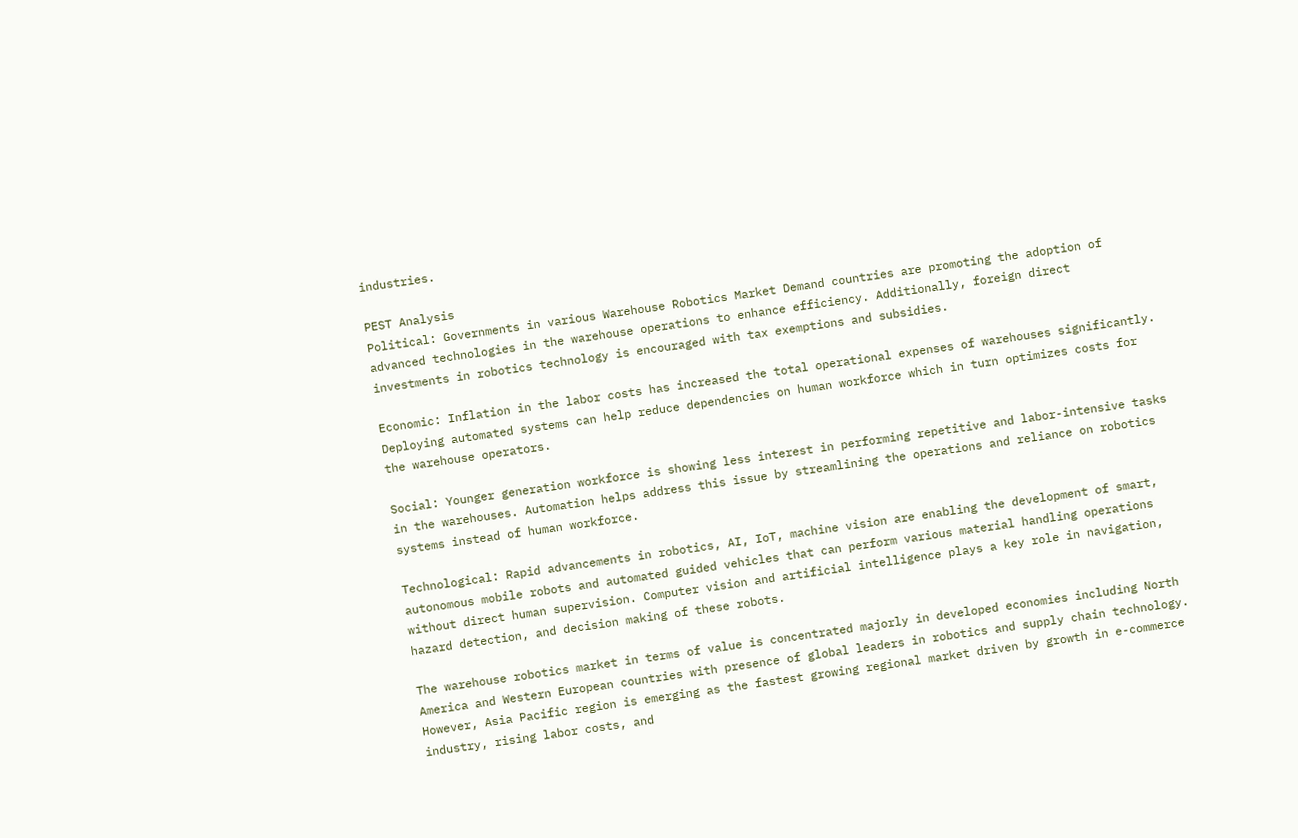industries.

PEST Analysis
Political: Governments in various Warehouse Robotics Market Demand countries are promoting the adoption of advanced technologies in the warehouse operations to enhance efficiency. Additionally, foreign direct investments in robotics technology is encouraged with tax exemptions and subsidies.

Economic: Inflation in the labor costs has increased the total operational expenses of warehouses significantly. Deploying automated systems can help reduce dependencies on human workforce which in turn optimizes costs for the warehouse operators.

Social: Younger generation workforce is showing less interest in performing repetitive and labor-intensive tasks in the warehouses. Automation helps address this issue by streamlining the operations and reliance on robotics systems instead of human workforce.

Technological: Rapid advancements in robotics, AI, IoT, machine vision are enabling the development of smart, autonomous mobile robots and automated guided vehicles that can perform various material handling operations without direct human supervision. Computer vision and artificial intelligence plays a key role in navigation, hazard detection, and decision making of these robots.

The warehouse robotics market in terms of value is concentrated majorly in developed economies including North America and Western European countries with presence of global leaders in robotics and supply chain technology. However, Asia Pacific region is emerging as the fastest growing regional market driven by growth in e-commerce industry, rising labor costs, and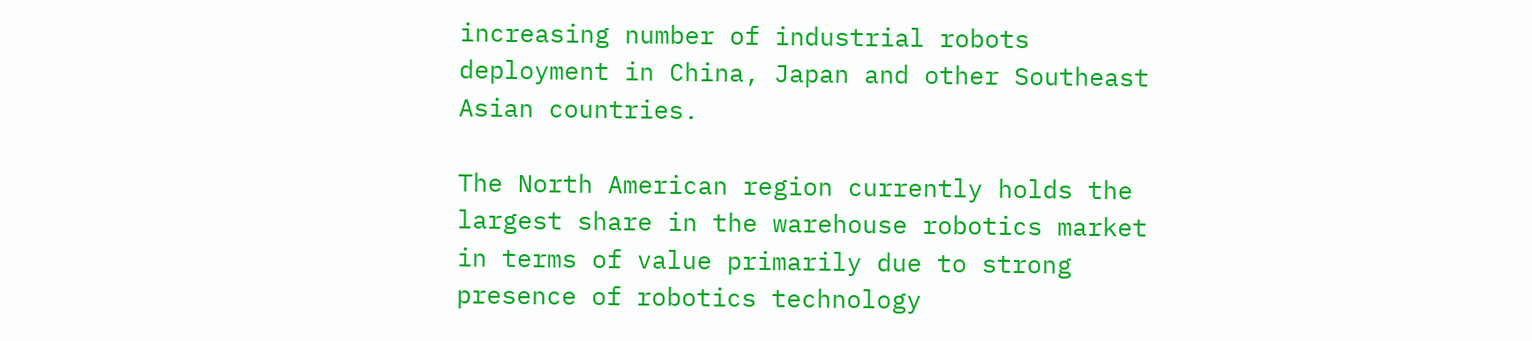increasing number of industrial robots deployment in China, Japan and other Southeast Asian countries.

The North American region currently holds the largest share in the warehouse robotics market in terms of value primarily due to strong presence of robotics technology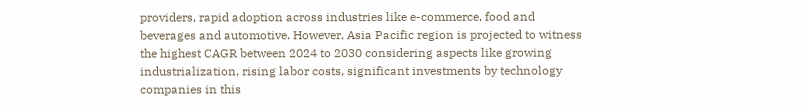providers, rapid adoption across industries like e-commerce, food and beverages and automotive. However, Asia Pacific region is projected to witness the highest CAGR between 2024 to 2030 considering aspects like growing industrialization, rising labor costs, significant investments by technology companies in this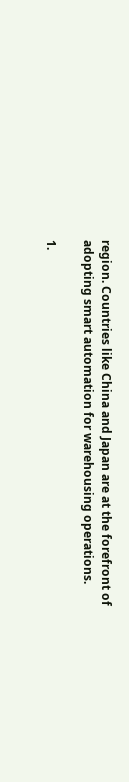region. Countries like China and Japan are at the forefront of adopting smart automation for warehousing operations.

1.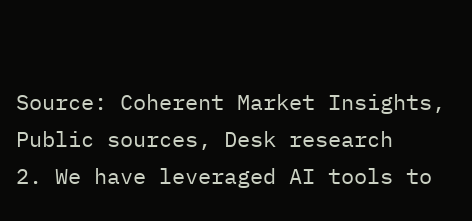Source: Coherent Market Insights, Public sources, Desk research
2. We have leveraged AI tools to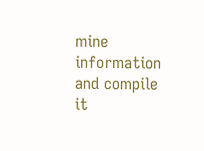mine information and compile it